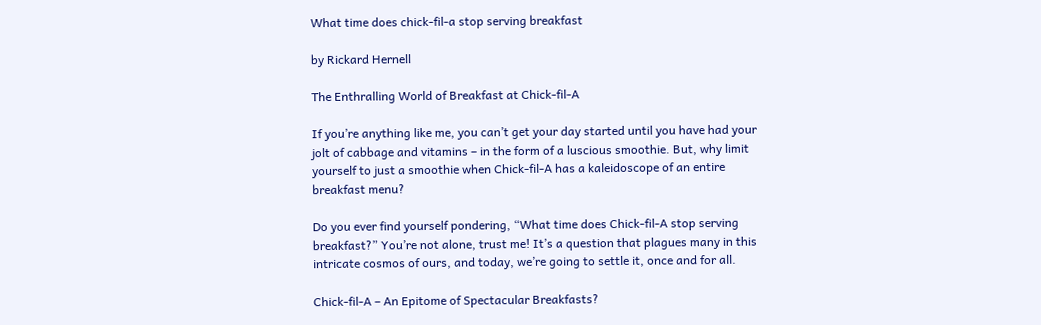What time does chick-fil-a stop serving breakfast

by Rickard Hernell

The Enthralling World of Breakfast at Chick-fil-A

If you’re anything like me, you can’t get your day started until you have had your jolt of cabbage and vitamins – in the form of a luscious smoothie. But, why limit yourself to just a smoothie when Chick-fil-A has a kaleidoscope of an entire breakfast menu?

Do you ever find yourself pondering, “What time does Chick-fil-A stop serving breakfast?” You’re not alone, trust me! It’s a question that plagues many in this intricate cosmos of ours, and today, we’re going to settle it, once and for all.

Chick-fil-A – An Epitome of Spectacular Breakfasts?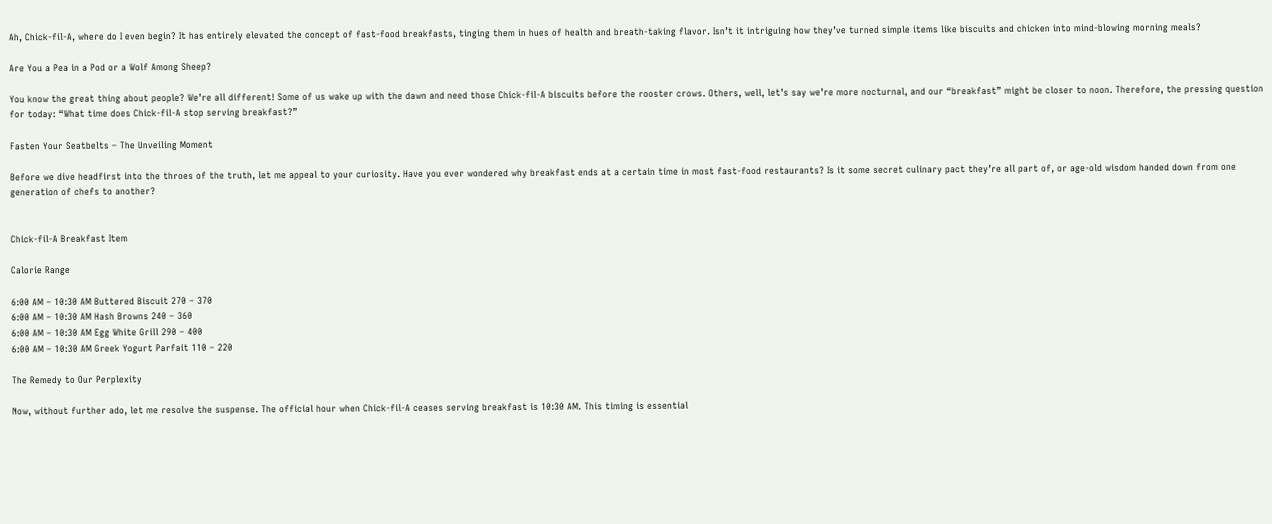Ah, Chick-fil-A, where do I even begin? It has entirely elevated the concept of fast-food breakfasts, tinging them in hues of health and breath-taking flavor. Isn’t it intriguing how they’ve turned simple items like biscuits and chicken into mind-blowing morning meals?

Are You a Pea in a Pod or a Wolf Among Sheep?

You know the great thing about people? We’re all different! Some of us wake up with the dawn and need those Chick-fil-A biscuits before the rooster crows. Others, well, let’s say we’re more nocturnal, and our “breakfast” might be closer to noon. Therefore, the pressing question for today: “What time does Chick-fil-A stop serving breakfast?”

Fasten Your Seatbelts – The Unveiling Moment

Before we dive headfirst into the throes of the truth, let me appeal to your curiosity. Have you ever wondered why breakfast ends at a certain time in most fast-food restaurants? Is it some secret culinary pact they’re all part of, or age-old wisdom handed down from one generation of chefs to another?


Chick-fil-A Breakfast Item

Calorie Range

6:00 AM – 10:30 AM Buttered Biscuit 270 – 370
6:00 AM – 10:30 AM Hash Browns 240 – 360
6:00 AM – 10:30 AM Egg White Grill 290 – 400
6:00 AM – 10:30 AM Greek Yogurt Parfait 110 – 220

The Remedy to Our Perplexity

Now, without further ado, let me resolve the suspense. The official hour when Chick-fil-A ceases serving breakfast is 10:30 AM. This timing is essential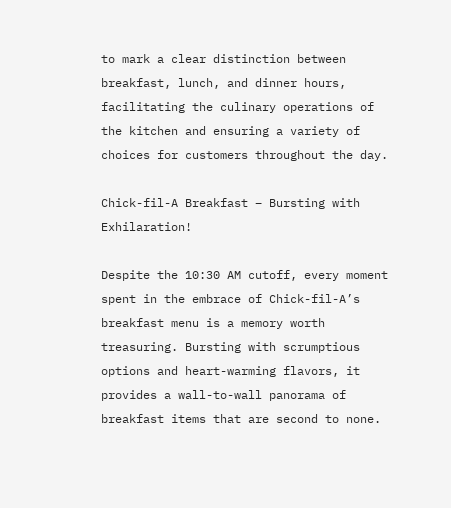to mark a clear distinction between breakfast, lunch, and dinner hours, facilitating the culinary operations of the kitchen and ensuring a variety of choices for customers throughout the day.

Chick-fil-A Breakfast – Bursting with Exhilaration!

Despite the 10:30 AM cutoff, every moment spent in the embrace of Chick-fil-A’s breakfast menu is a memory worth treasuring. Bursting with scrumptious options and heart-warming flavors, it provides a wall-to-wall panorama of breakfast items that are second to none.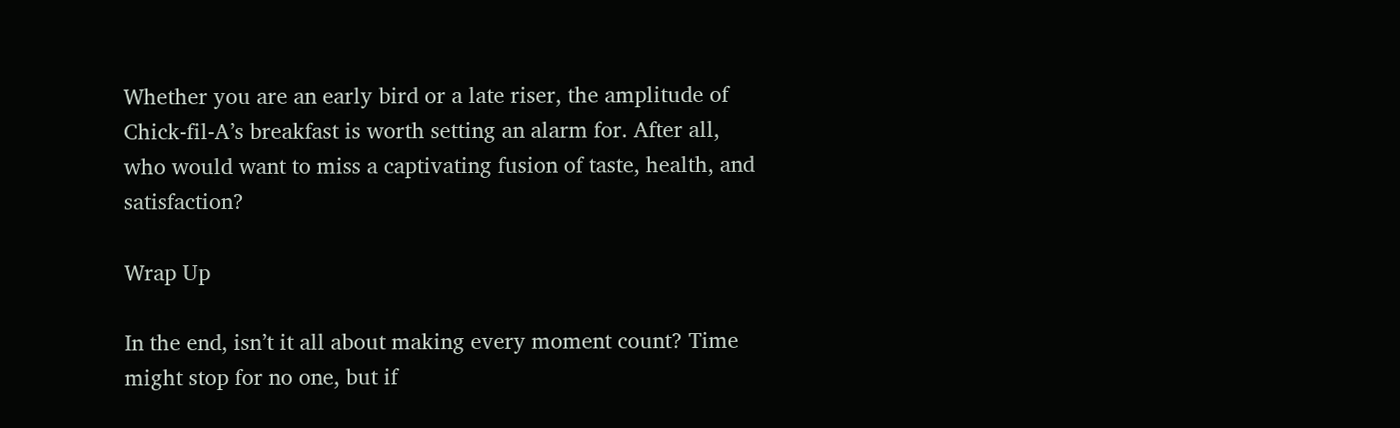Whether you are an early bird or a late riser, the amplitude of Chick-fil-A’s breakfast is worth setting an alarm for. After all, who would want to miss a captivating fusion of taste, health, and satisfaction?

Wrap Up

In the end, isn’t it all about making every moment count? Time might stop for no one, but if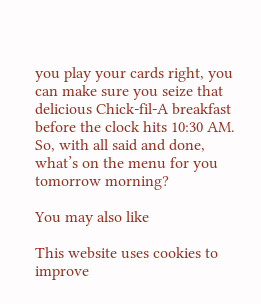you play your cards right, you can make sure you seize that delicious Chick-fil-A breakfast before the clock hits 10:30 AM. So, with all said and done, what’s on the menu for you tomorrow morning?

You may also like

This website uses cookies to improve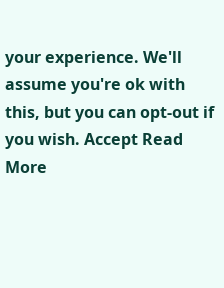your experience. We'll assume you're ok with this, but you can opt-out if you wish. Accept Read More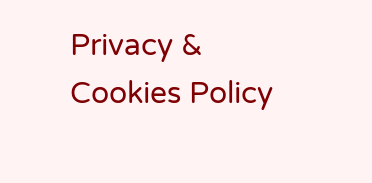Privacy & Cookies Policy